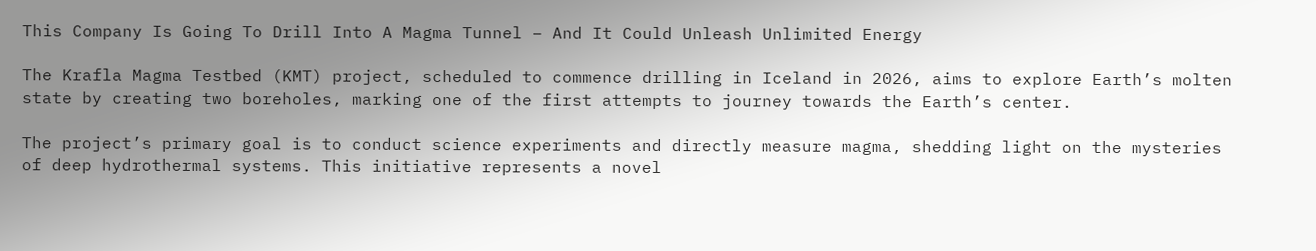This Company Is Going To Drill Into A Magma Tunnel – And It Could Unleash Unlimited Energy

The Krafla Magma Testbed (KMT) project, scheduled to commence drilling in Iceland in 2026, aims to explore Earth’s molten state by creating two boreholes, marking one of the first attempts to journey towards the Earth’s center.

The project’s primary goal is to conduct science experiments and directly measure magma, shedding light on the mysteries of deep hydrothermal systems. This initiative represents a novel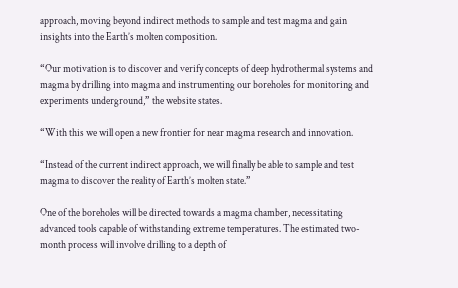approach, moving beyond indirect methods to sample and test magma and gain insights into the Earth’s molten composition.

“Our motivation is to discover and verify concepts of deep hydrothermal systems and magma by drilling into magma and instrumenting our boreholes for monitoring and experiments underground,” the website states.

“With this we will open a new frontier for near magma research and innovation.

“Instead of the current indirect approach, we will finally be able to sample and test magma to discover the reality of Earth’s molten state.”

One of the boreholes will be directed towards a magma chamber, necessitating advanced tools capable of withstanding extreme temperatures. The estimated two-month process will involve drilling to a depth of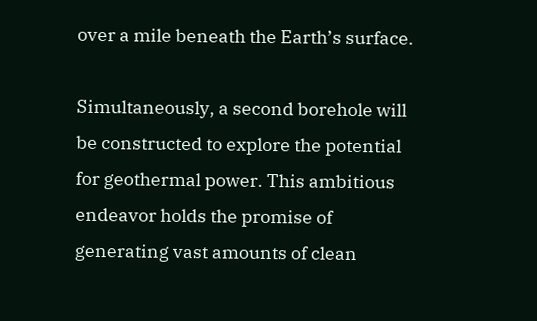over a mile beneath the Earth’s surface.

Simultaneously, a second borehole will be constructed to explore the potential for geothermal power. This ambitious endeavor holds the promise of generating vast amounts of clean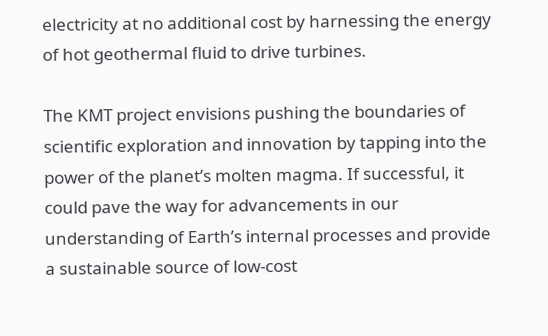electricity at no additional cost by harnessing the energy of hot geothermal fluid to drive turbines.

The KMT project envisions pushing the boundaries of scientific exploration and innovation by tapping into the power of the planet’s molten magma. If successful, it could pave the way for advancements in our understanding of Earth’s internal processes and provide a sustainable source of low-cost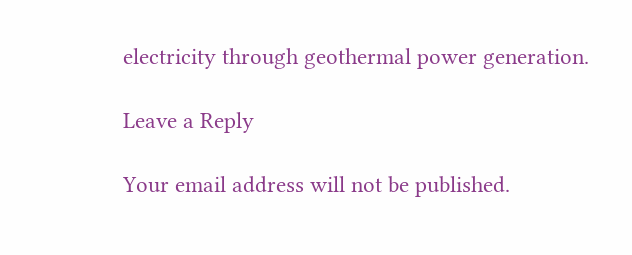electricity through geothermal power generation.

Leave a Reply

Your email address will not be published.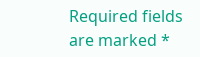Required fields are marked *